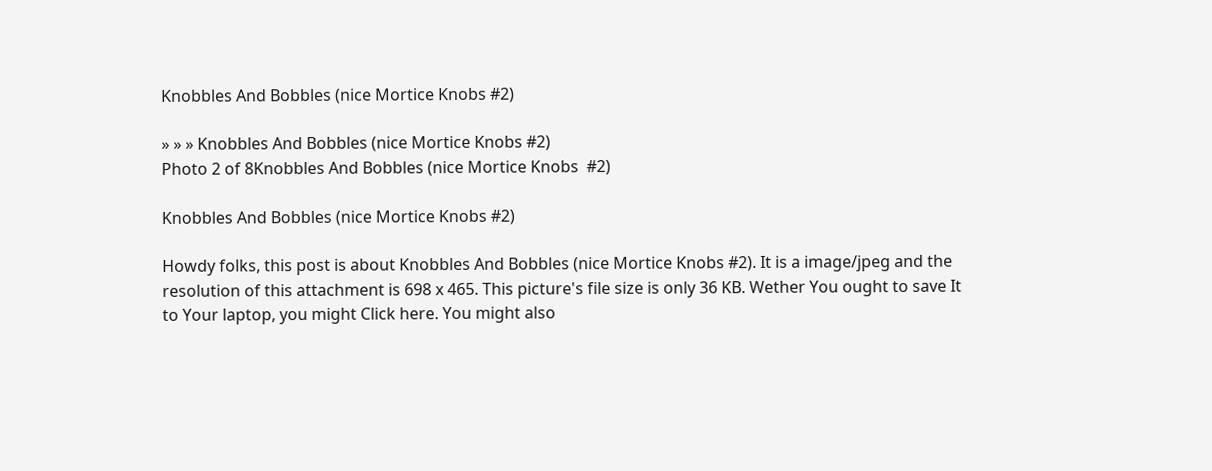Knobbles And Bobbles (nice Mortice Knobs #2)

» » » Knobbles And Bobbles (nice Mortice Knobs #2)
Photo 2 of 8Knobbles And Bobbles (nice Mortice Knobs  #2)

Knobbles And Bobbles (nice Mortice Knobs #2)

Howdy folks, this post is about Knobbles And Bobbles (nice Mortice Knobs #2). It is a image/jpeg and the resolution of this attachment is 698 x 465. This picture's file size is only 36 KB. Wether You ought to save It to Your laptop, you might Click here. You might also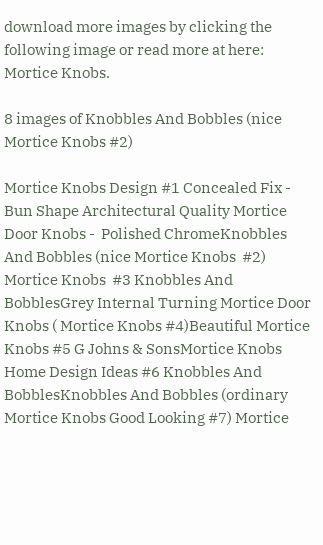download more images by clicking the following image or read more at here: Mortice Knobs.

8 images of Knobbles And Bobbles (nice Mortice Knobs #2)

Mortice Knobs Design #1 Concealed Fix - Bun Shape Architectural Quality Mortice Door Knobs -  Polished ChromeKnobbles And Bobbles (nice Mortice Knobs  #2) Mortice Knobs  #3 Knobbles And BobblesGrey Internal Turning Mortice Door Knobs ( Mortice Knobs #4)Beautiful Mortice Knobs #5 G Johns & SonsMortice Knobs Home Design Ideas #6 Knobbles And BobblesKnobbles And Bobbles (ordinary Mortice Knobs Good Looking #7) Mortice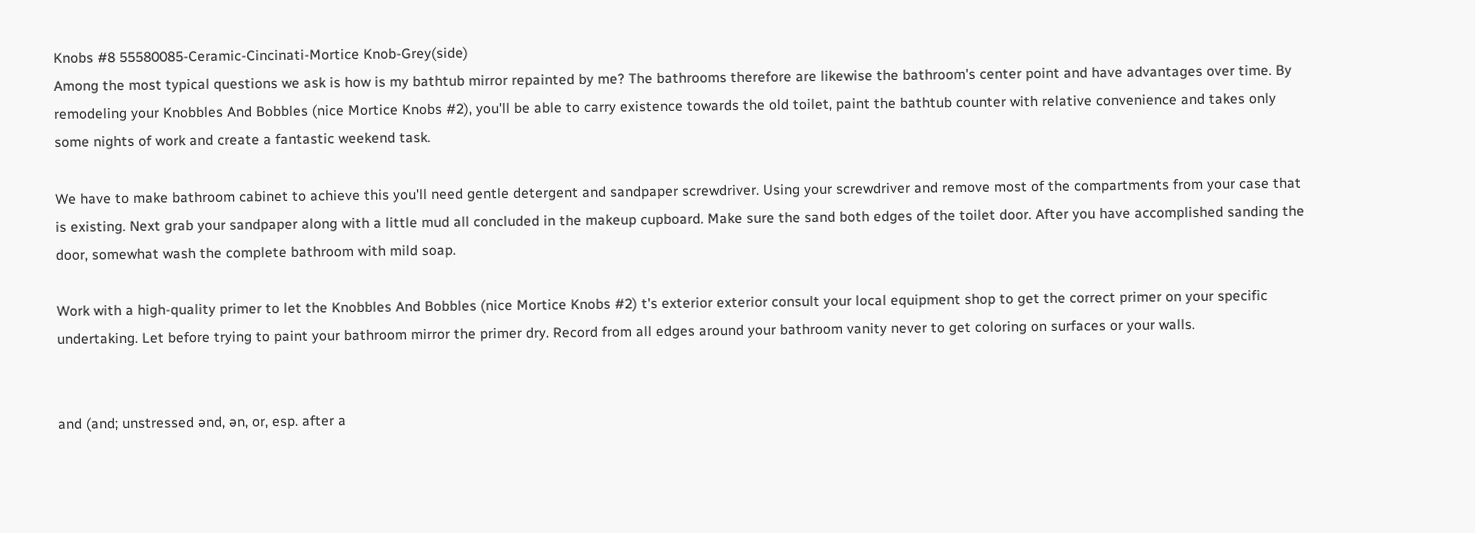Knobs #8 55580085-Ceramic-Cincinati-Mortice Knob-Grey(side)
Among the most typical questions we ask is how is my bathtub mirror repainted by me? The bathrooms therefore are likewise the bathroom's center point and have advantages over time. By remodeling your Knobbles And Bobbles (nice Mortice Knobs #2), you'll be able to carry existence towards the old toilet, paint the bathtub counter with relative convenience and takes only some nights of work and create a fantastic weekend task.

We have to make bathroom cabinet to achieve this you'll need gentle detergent and sandpaper screwdriver. Using your screwdriver and remove most of the compartments from your case that is existing. Next grab your sandpaper along with a little mud all concluded in the makeup cupboard. Make sure the sand both edges of the toilet door. After you have accomplished sanding the door, somewhat wash the complete bathroom with mild soap.

Work with a high-quality primer to let the Knobbles And Bobbles (nice Mortice Knobs #2) t's exterior exterior consult your local equipment shop to get the correct primer on your specific undertaking. Let before trying to paint your bathroom mirror the primer dry. Record from all edges around your bathroom vanity never to get coloring on surfaces or your walls.


and (and; unstressed ənd, ən, or, esp. after a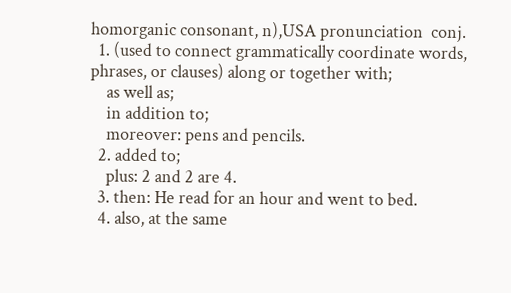homorganic consonant, n),USA pronunciation  conj.
  1. (used to connect grammatically coordinate words, phrases, or clauses) along or together with;
    as well as;
    in addition to;
    moreover: pens and pencils.
  2. added to;
    plus: 2 and 2 are 4.
  3. then: He read for an hour and went to bed.
  4. also, at the same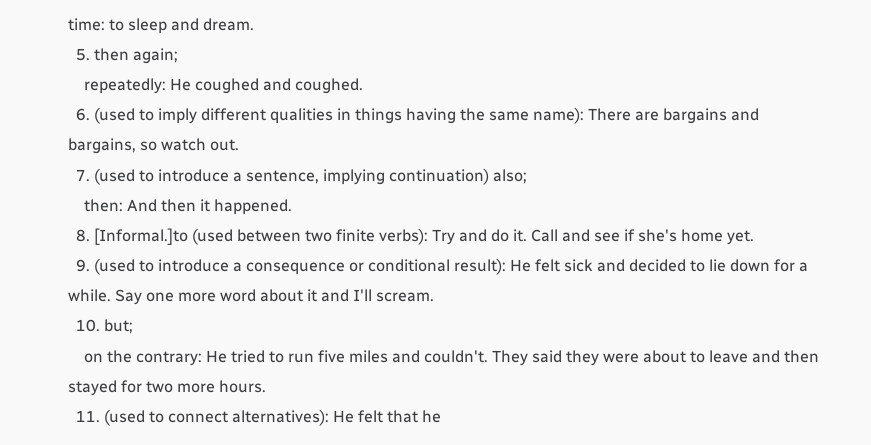time: to sleep and dream.
  5. then again;
    repeatedly: He coughed and coughed.
  6. (used to imply different qualities in things having the same name): There are bargains and bargains, so watch out.
  7. (used to introduce a sentence, implying continuation) also;
    then: And then it happened.
  8. [Informal.]to (used between two finite verbs): Try and do it. Call and see if she's home yet.
  9. (used to introduce a consequence or conditional result): He felt sick and decided to lie down for a while. Say one more word about it and I'll scream.
  10. but;
    on the contrary: He tried to run five miles and couldn't. They said they were about to leave and then stayed for two more hours.
  11. (used to connect alternatives): He felt that he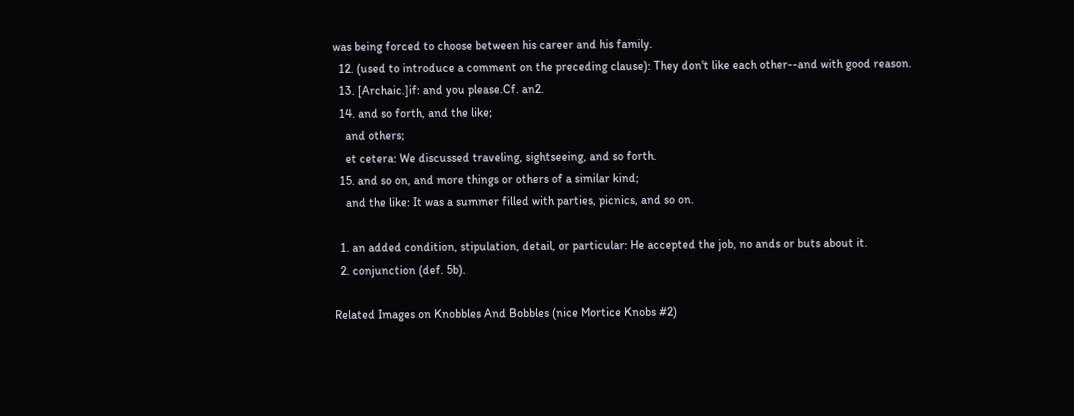was being forced to choose between his career and his family.
  12. (used to introduce a comment on the preceding clause): They don't like each other--and with good reason.
  13. [Archaic.]if: and you please.Cf. an2.
  14. and so forth, and the like;
    and others;
    et cetera: We discussed traveling, sightseeing, and so forth.
  15. and so on, and more things or others of a similar kind;
    and the like: It was a summer filled with parties, picnics, and so on.

  1. an added condition, stipulation, detail, or particular: He accepted the job, no ands or buts about it.
  2. conjunction (def. 5b).

Related Images on Knobbles And Bobbles (nice Mortice Knobs #2)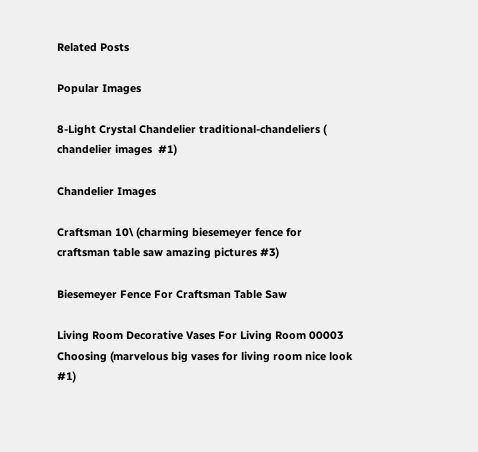Related Posts

Popular Images

8-Light Crystal Chandelier traditional-chandeliers ( chandelier images  #1)

Chandelier Images

Craftsman 10\ (charming biesemeyer fence for craftsman table saw amazing pictures #3)

Biesemeyer Fence For Craftsman Table Saw

Living Room Decorative Vases For Living Room 00003 Choosing (marvelous big vases for living room nice look #1)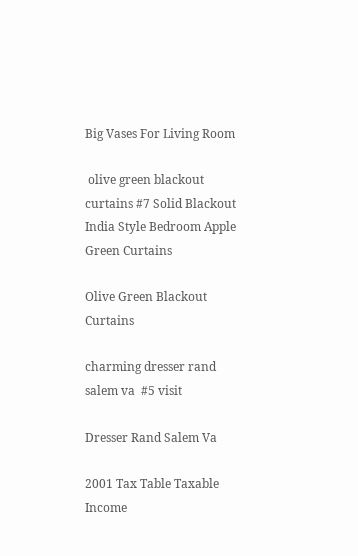Big Vases For Living Room

 olive green blackout curtains #7 Solid Blackout India Style Bedroom Apple Green Curtains

Olive Green Blackout Curtains

charming dresser rand salem va  #5 visit

Dresser Rand Salem Va

2001 Tax Table Taxable Income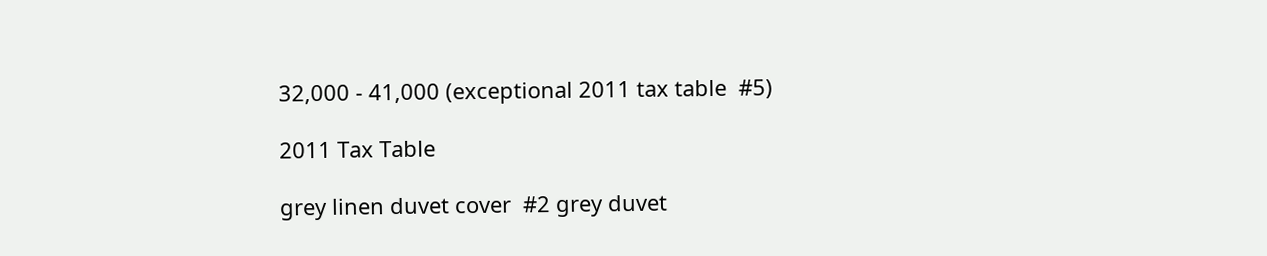32,000 - 41,000 (exceptional 2011 tax table  #5)

2011 Tax Table

grey linen duvet cover  #2 grey duvet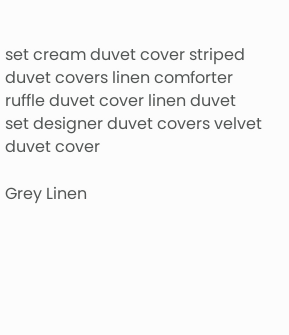set cream duvet cover striped duvet covers linen comforter  ruffle duvet cover linen duvet set designer duvet covers velvet duvet cover

Grey Linen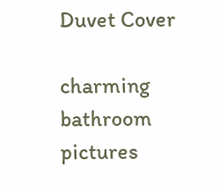Duvet Cover

charming bathroom pictures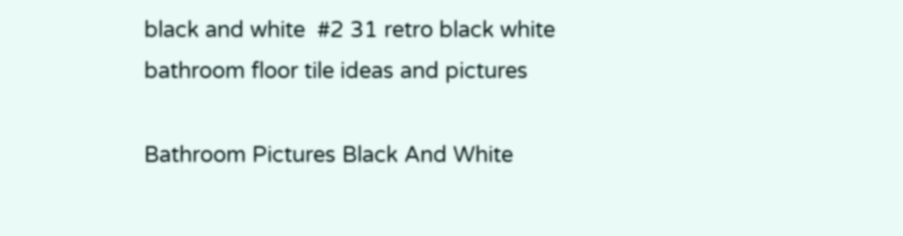black and white  #2 31 retro black white bathroom floor tile ideas and pictures

Bathroom Pictures Black And White